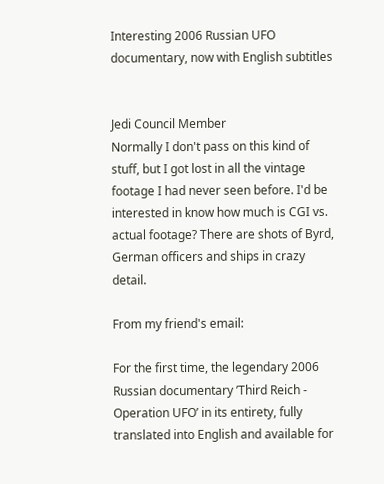Interesting 2006 Russian UFO documentary, now with English subtitles


Jedi Council Member
Normally I don't pass on this kind of stuff, but I got lost in all the vintage footage I had never seen before. I'd be interested in know how much is CGI vs. actual footage? There are shots of Byrd, German officers and ships in crazy detail.

From my friend's email:

For the first time, the legendary 2006 Russian documentary ’Third Reich - Operation UFO’ in its entirety, fully translated into English and available for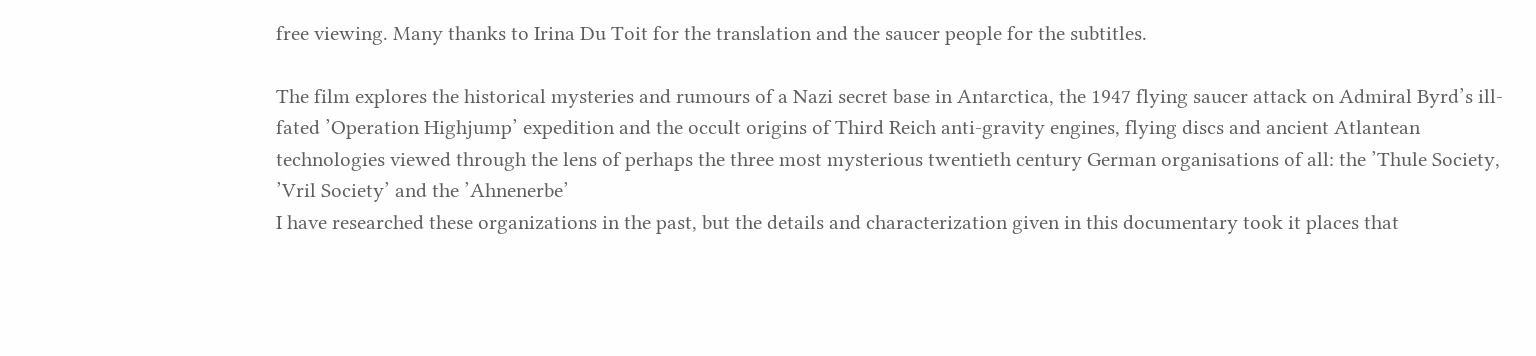free viewing. Many thanks to Irina Du Toit for the translation and the saucer people for the subtitles.

The film explores the historical mysteries and rumours of a Nazi secret base in Antarctica, the 1947 flying saucer attack on Admiral Byrd’s ill-fated ’Operation Highjump’ expedition and the occult origins of Third Reich anti-gravity engines, flying discs and ancient Atlantean technologies viewed through the lens of perhaps the three most mysterious twentieth century German organisations of all: the ’Thule Society, ’Vril Society’ and the ’Ahnenerbe’
I have researched these organizations in the past, but the details and characterization given in this documentary took it places that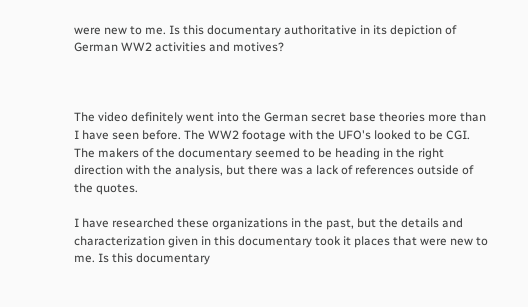were new to me. Is this documentary authoritative in its depiction of German WW2 activities and motives?



The video definitely went into the German secret base theories more than I have seen before. The WW2 footage with the UFO's looked to be CGI. The makers of the documentary seemed to be heading in the right direction with the analysis, but there was a lack of references outside of the quotes.

I have researched these organizations in the past, but the details and characterization given in this documentary took it places that were new to me. Is this documentary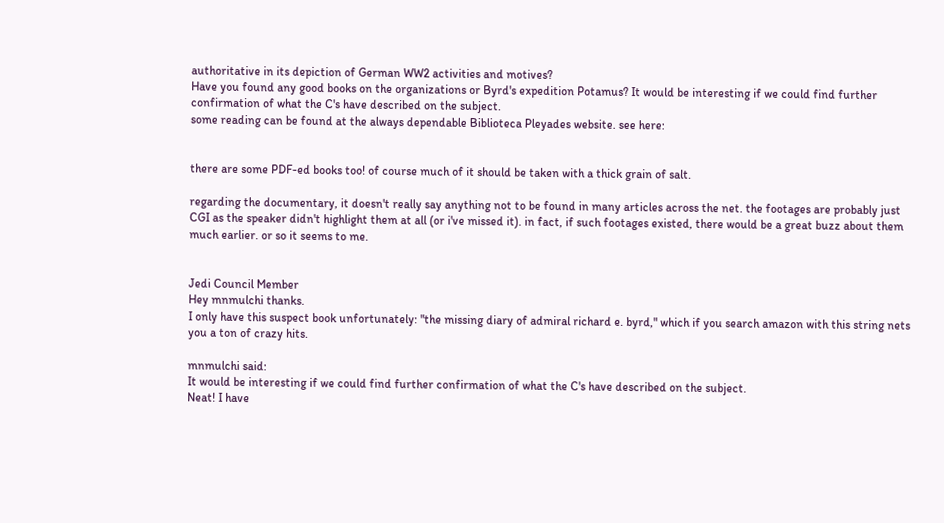authoritative in its depiction of German WW2 activities and motives?
Have you found any good books on the organizations or Byrd's expedition Potamus? It would be interesting if we could find further confirmation of what the C's have described on the subject.
some reading can be found at the always dependable Biblioteca Pleyades website. see here:


there are some PDF-ed books too! of course much of it should be taken with a thick grain of salt.

regarding the documentary, it doesn't really say anything not to be found in many articles across the net. the footages are probably just CGI as the speaker didn't highlight them at all (or i've missed it). in fact, if such footages existed, there would be a great buzz about them much earlier. or so it seems to me.


Jedi Council Member
Hey mnmulchi thanks.
I only have this suspect book unfortunately: "the missing diary of admiral richard e. byrd," which if you search amazon with this string nets you a ton of crazy hits.

mnmulchi said:
It would be interesting if we could find further confirmation of what the C's have described on the subject.
Neat! I have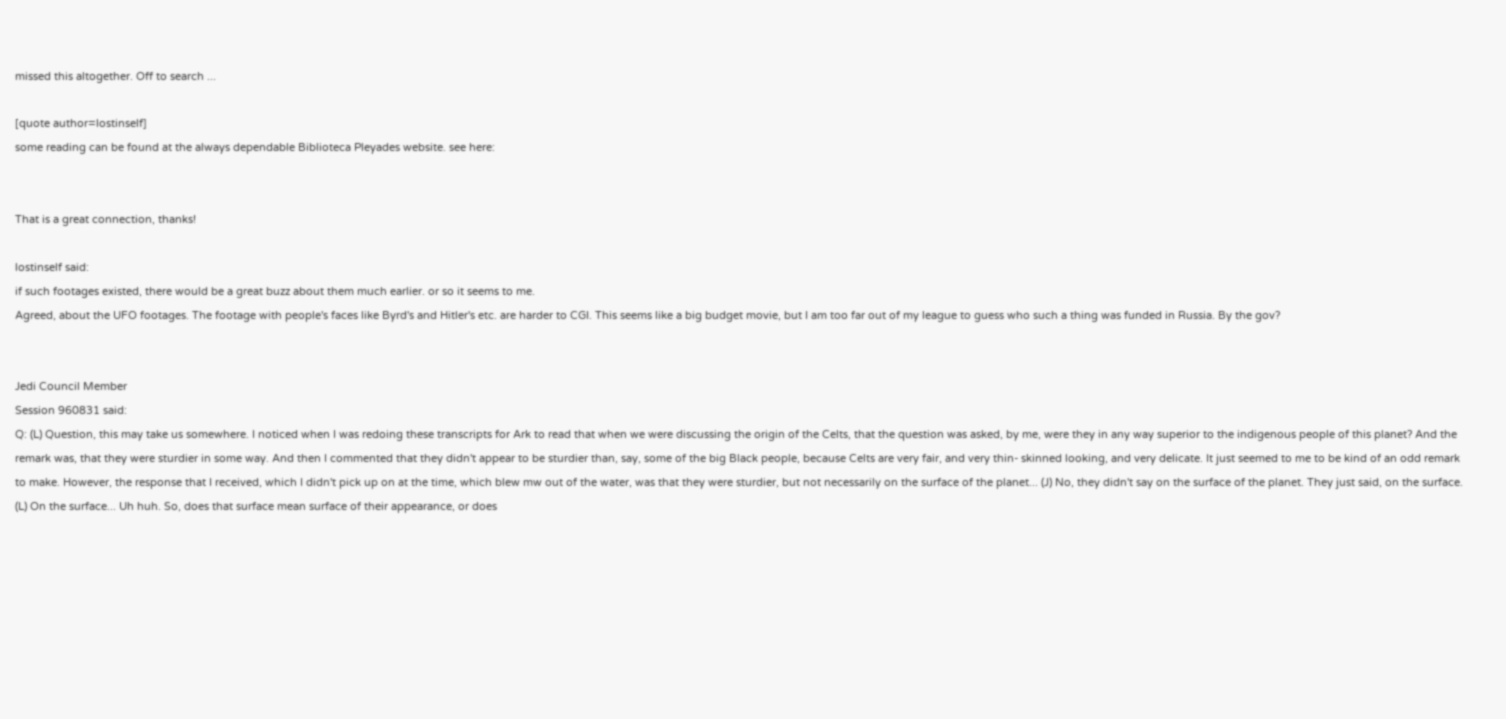missed this altogether. Off to search ...

[quote author=lostinself]
some reading can be found at the always dependable Biblioteca Pleyades website. see here:


That is a great connection, thanks!

lostinself said:
if such footages existed, there would be a great buzz about them much earlier. or so it seems to me.
Agreed, about the UFO footages. The footage with people's faces like Byrd's and Hitler's etc. are harder to CGI. This seems like a big budget movie, but I am too far out of my league to guess who such a thing was funded in Russia. By the gov?


Jedi Council Member
Session 960831 said:
Q: (L) Question, this may take us somewhere. I noticed when I was redoing these transcripts for Ark to read that when we were discussing the origin of the Celts, that the question was asked, by me, were they in any way superior to the indigenous people of this planet? And the remark was, that they were sturdier in some way. And then I commented that they didn't appear to be sturdier than, say, some of the big Black people, because Celts are very fair, and very thin- skinned looking, and very delicate. It just seemed to me to be kind of an odd remark to make. However, the response that I received, which I didn't pick up on at the time, which blew mw out of the water, was that they were sturdier, but not necessarily on the surface of the planet... (J) No, they didn't say on the surface of the planet. They just said, on the surface. (L) On the surface... Uh huh. So, does that surface mean surface of their appearance, or does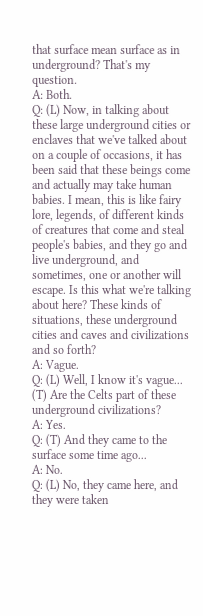that surface mean surface as in underground? That's my question.
A: Both.
Q: (L) Now, in talking about these large underground cities or enclaves that we've talked about on a couple of occasions, it has been said that these beings come and actually may take human babies. I mean, this is like fairy lore, legends, of different kinds of creatures that come and steal people's babies, and they go and live underground, and sometimes, one or another will escape. Is this what we're talking about here? These kinds of situations, these underground cities and caves and civilizations and so forth?
A: Vague.
Q: (L) Well, I know it's vague... (T) Are the Celts part of these underground civilizations?
A: Yes.
Q: (T) And they came to the surface some time ago...
A: No.
Q: (L) No, they came here, and they were taken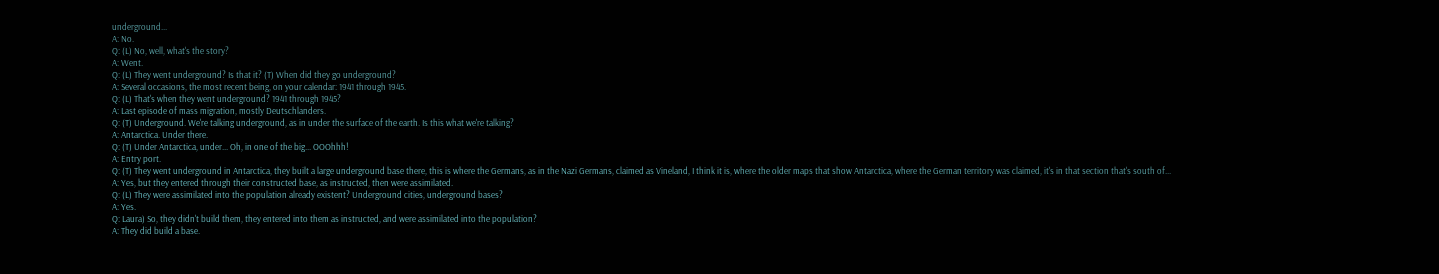underground...
A: No.
Q: (L) No, well, what's the story?
A: Went.
Q: (L) They went underground? Is that it? (T) When did they go underground?
A: Several occasions, the most recent being, on your calendar: 1941 through 1945.
Q: (L) That's when they went underground? 1941 through 1945?
A: Last episode of mass migration, mostly Deutschlanders.
Q: (T) Underground. We're talking underground, as in under the surface of the earth. Is this what we're talking?
A: Antarctica. Under there.
Q: (T) Under Antarctica, under... Oh, in one of the big... OOOhhh!
A: Entry port.
Q: (T) They went underground in Antarctica, they built a large underground base there, this is where the Germans, as in the Nazi Germans, claimed as Vineland, I think it is, where the older maps that show Antarctica, where the German territory was claimed, it's in that section that's south of...
A: Yes, but they entered through their constructed base, as instructed, then were assimilated.
Q: (L) They were assimilated into the population already existent? Underground cities, underground bases?
A: Yes.
Q: Laura) So, they didn't build them, they entered into them as instructed, and were assimilated into the population?
A: They did build a base.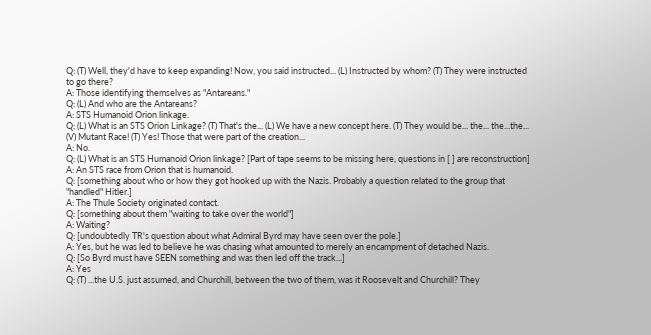Q: (T) Well, they'd have to keep expanding! Now, you said instructed... (L) Instructed by whom? (T) They were instructed to go there?
A: Those identifying themselves as "Antareans."
Q: (L) And who are the Antareans?
A: STS Humanoid Orion linkage.
Q: (L) What is an STS Orion Linkage? (T) That's the... (L) We have a new concept here. (T) They would be... the... the...the... (V) Mutant Race! (T) Yes! Those that were part of the creation...
A: No.
Q: (L) What is an STS Humanoid Orion linkage? [Part of tape seems to be missing here, questions in [ ] are reconstruction]
A: An STS race from Orion that is humanoid.
Q: [something about who or how they got hooked up with the Nazis. Probably a question related to the group that "handled" Hitler.]
A: The Thule Society originated contact.
Q: [something about them "waiting to take over the world"]
A: Waiting?
Q: [undoubtedly TR's question about what Admiral Byrd may have seen over the pole.]
A: Yes, but he was led to believe he was chasing what amounted to merely an encampment of detached Nazis.
Q: [So Byrd must have SEEN something and was then led off the track...]
A: Yes
Q: (T) ...the U.S. just assumed, and Churchill, between the two of them, was it Roosevelt and Churchill? They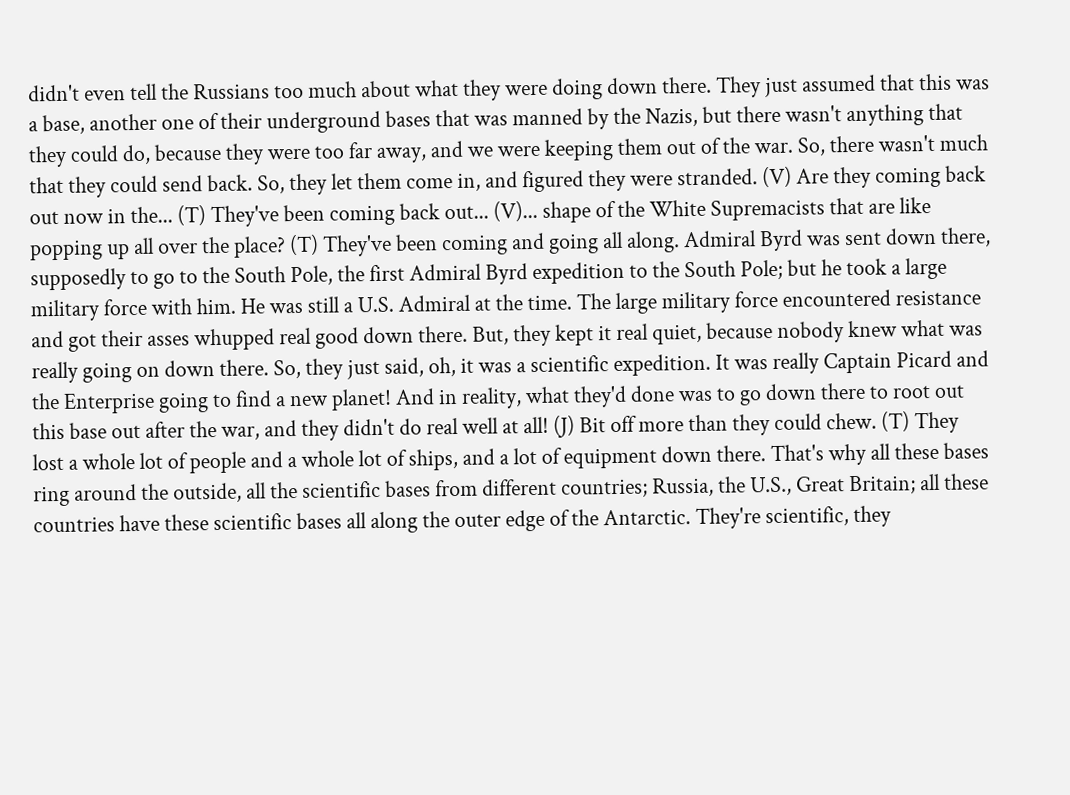didn't even tell the Russians too much about what they were doing down there. They just assumed that this was a base, another one of their underground bases that was manned by the Nazis, but there wasn't anything that they could do, because they were too far away, and we were keeping them out of the war. So, there wasn't much that they could send back. So, they let them come in, and figured they were stranded. (V) Are they coming back out now in the... (T) They've been coming back out... (V)... shape of the White Supremacists that are like popping up all over the place? (T) They've been coming and going all along. Admiral Byrd was sent down there, supposedly to go to the South Pole, the first Admiral Byrd expedition to the South Pole; but he took a large military force with him. He was still a U.S. Admiral at the time. The large military force encountered resistance and got their asses whupped real good down there. But, they kept it real quiet, because nobody knew what was really going on down there. So, they just said, oh, it was a scientific expedition. It was really Captain Picard and the Enterprise going to find a new planet! And in reality, what they'd done was to go down there to root out this base out after the war, and they didn't do real well at all! (J) Bit off more than they could chew. (T) They lost a whole lot of people and a whole lot of ships, and a lot of equipment down there. That's why all these bases ring around the outside, all the scientific bases from different countries; Russia, the U.S., Great Britain; all these countries have these scientific bases all along the outer edge of the Antarctic. They're scientific, they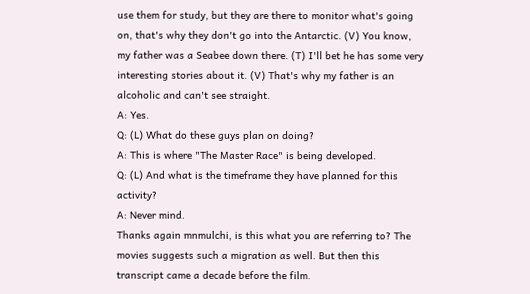use them for study, but they are there to monitor what's going on, that's why they don't go into the Antarctic. (V) You know, my father was a Seabee down there. (T) I'll bet he has some very interesting stories about it. (V) That's why my father is an alcoholic and can't see straight.
A: Yes.
Q: (L) What do these guys plan on doing?
A: This is where "The Master Race" is being developed.
Q: (L) And what is the timeframe they have planned for this activity?
A: Never mind.
Thanks again mnmulchi, is this what you are referring to? The movies suggests such a migration as well. But then this transcript came a decade before the film.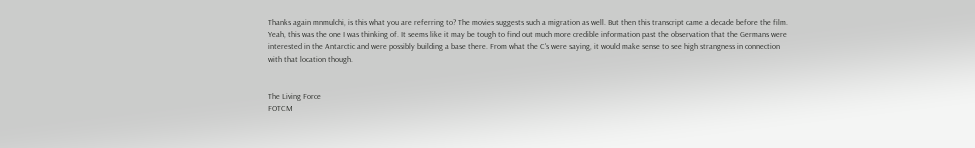Thanks again mnmulchi, is this what you are referring to? The movies suggests such a migration as well. But then this transcript came a decade before the film.
Yeah, this was the one I was thinking of. It seems like it may be tough to find out much more credible information past the observation that the Germans were interested in the Antarctic and were possibly building a base there. From what the C's were saying, it would make sense to see high strangness in connection with that location though.


The Living Force
FOTCM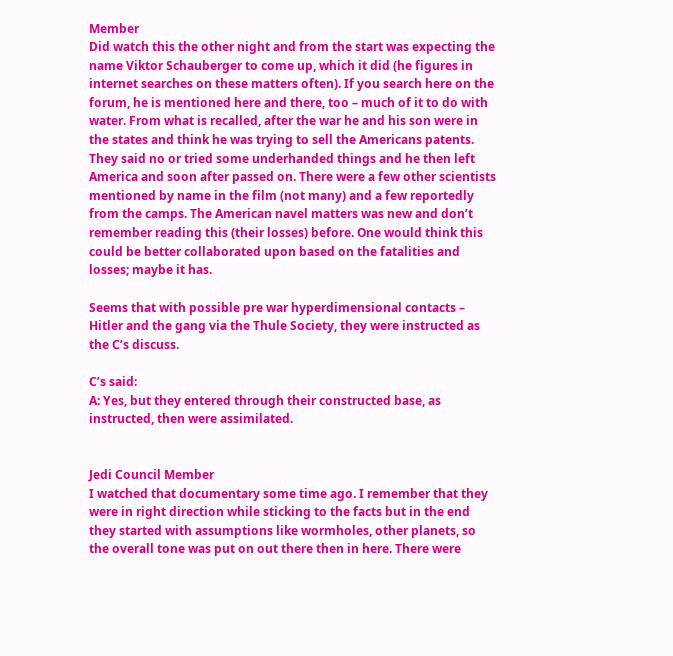Member
Did watch this the other night and from the start was expecting the name Viktor Schauberger to come up, which it did (he figures in internet searches on these matters often). If you search here on the forum, he is mentioned here and there, too – much of it to do with water. From what is recalled, after the war he and his son were in the states and think he was trying to sell the Americans patents. They said no or tried some underhanded things and he then left America and soon after passed on. There were a few other scientists mentioned by name in the film (not many) and a few reportedly from the camps. The American navel matters was new and don’t remember reading this (their losses) before. One would think this could be better collaborated upon based on the fatalities and losses; maybe it has.

Seems that with possible pre war hyperdimensional contacts – Hitler and the gang via the Thule Society, they were instructed as the C’s discuss.

C’s said:
A: Yes, but they entered through their constructed base, as instructed, then were assimilated.


Jedi Council Member
I watched that documentary some time ago. I remember that they were in right direction while sticking to the facts but in the end they started with assumptions like wormholes, other planets, so the overall tone was put on out there then in here. There were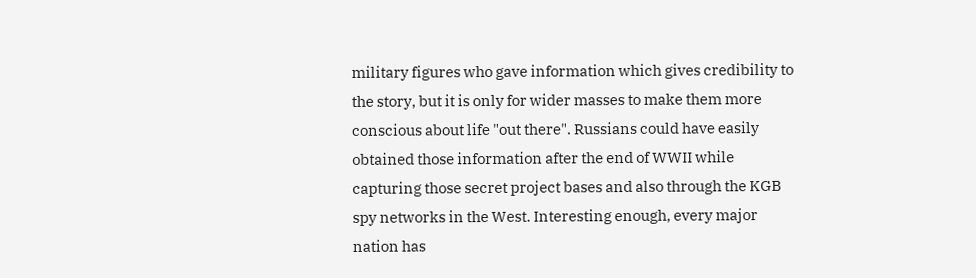military figures who gave information which gives credibility to the story, but it is only for wider masses to make them more conscious about life "out there". Russians could have easily obtained those information after the end of WWII while capturing those secret project bases and also through the KGB spy networks in the West. Interesting enough, every major nation has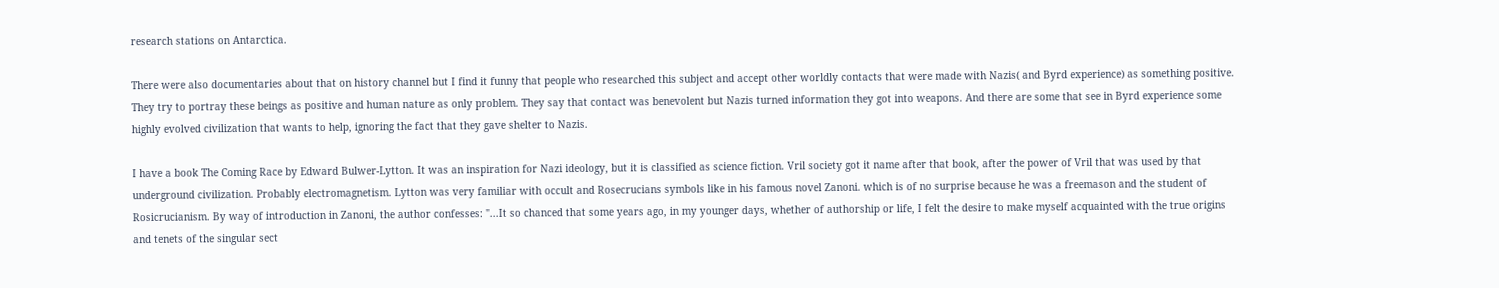research stations on Antarctica.

There were also documentaries about that on history channel but I find it funny that people who researched this subject and accept other worldly contacts that were made with Nazis( and Byrd experience) as something positive. They try to portray these beings as positive and human nature as only problem. They say that contact was benevolent but Nazis turned information they got into weapons. And there are some that see in Byrd experience some highly evolved civilization that wants to help, ignoring the fact that they gave shelter to Nazis.

I have a book The Coming Race by Edward Bulwer-Lytton. It was an inspiration for Nazi ideology, but it is classified as science fiction. Vril society got it name after that book, after the power of Vril that was used by that underground civilization. Probably electromagnetism. Lytton was very familiar with occult and Rosecrucians symbols like in his famous novel Zanoni. which is of no surprise because he was a freemason and the student of Rosicrucianism. By way of introduction in Zanoni, the author confesses: "...It so chanced that some years ago, in my younger days, whether of authorship or life, I felt the desire to make myself acquainted with the true origins and tenets of the singular sect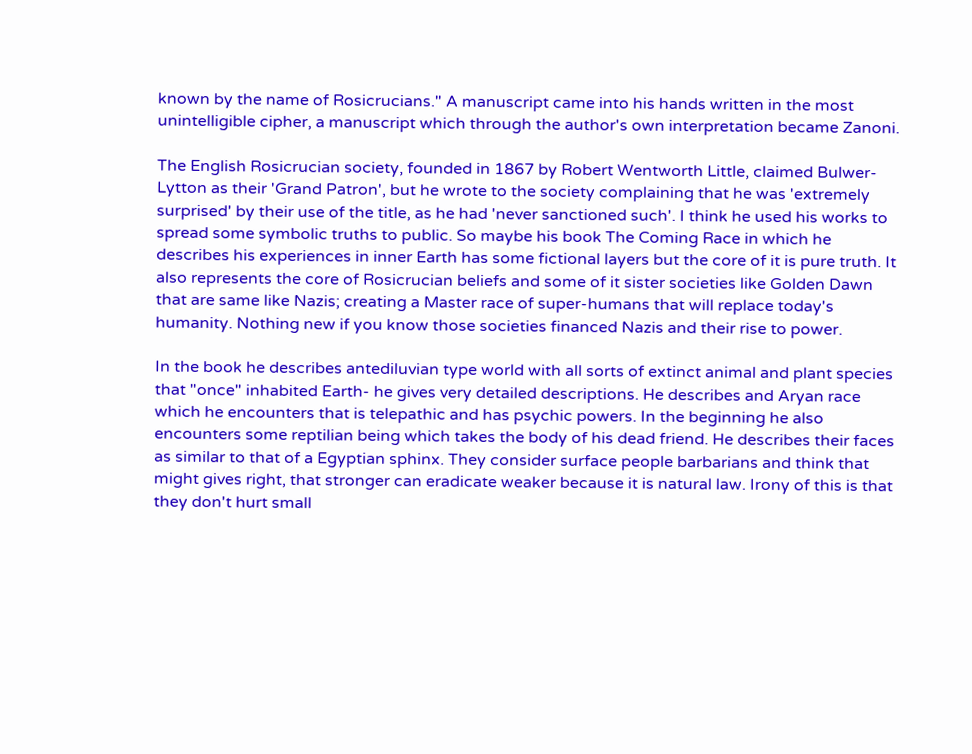known by the name of Rosicrucians." A manuscript came into his hands written in the most unintelligible cipher, a manuscript which through the author's own interpretation became Zanoni.

The English Rosicrucian society, founded in 1867 by Robert Wentworth Little, claimed Bulwer-Lytton as their 'Grand Patron', but he wrote to the society complaining that he was 'extremely surprised' by their use of the title, as he had 'never sanctioned such'. I think he used his works to spread some symbolic truths to public. So maybe his book The Coming Race in which he describes his experiences in inner Earth has some fictional layers but the core of it is pure truth. It also represents the core of Rosicrucian beliefs and some of it sister societies like Golden Dawn that are same like Nazis; creating a Master race of super-humans that will replace today's humanity. Nothing new if you know those societies financed Nazis and their rise to power.

In the book he describes antediluvian type world with all sorts of extinct animal and plant species that "once" inhabited Earth- he gives very detailed descriptions. He describes and Aryan race which he encounters that is telepathic and has psychic powers. In the beginning he also encounters some reptilian being which takes the body of his dead friend. He describes their faces as similar to that of a Egyptian sphinx. They consider surface people barbarians and think that might gives right, that stronger can eradicate weaker because it is natural law. Irony of this is that they don't hurt small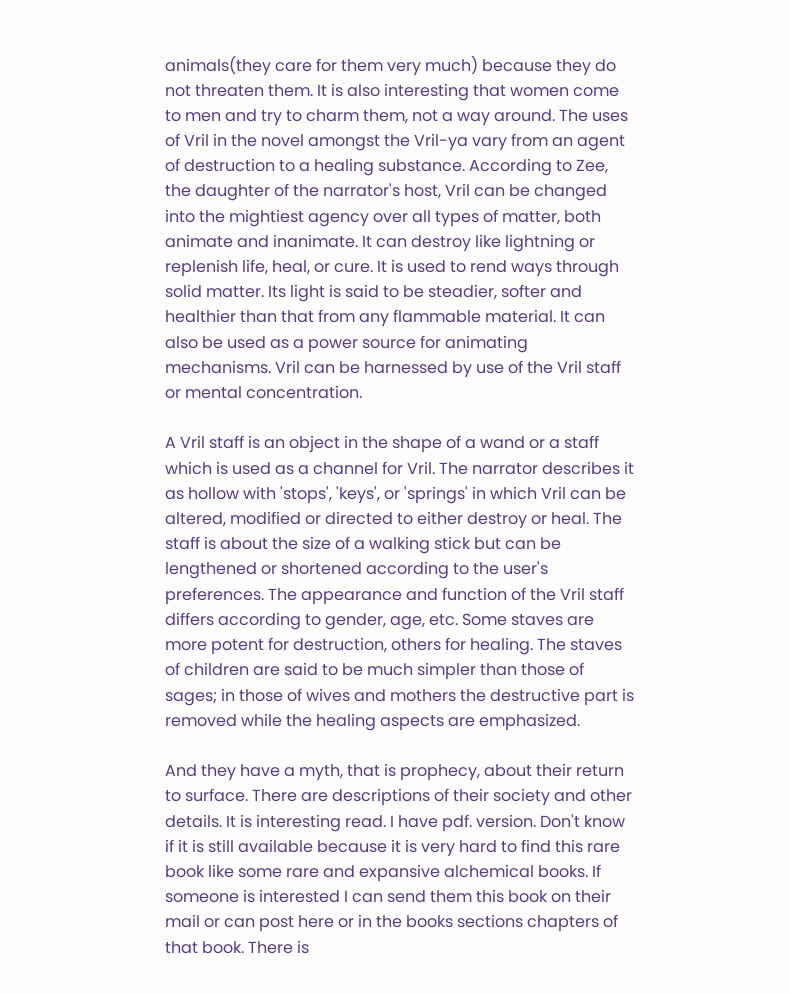animals(they care for them very much) because they do not threaten them. It is also interesting that women come to men and try to charm them, not a way around. The uses of Vril in the novel amongst the Vril-ya vary from an agent of destruction to a healing substance. According to Zee, the daughter of the narrator's host, Vril can be changed into the mightiest agency over all types of matter, both animate and inanimate. It can destroy like lightning or replenish life, heal, or cure. It is used to rend ways through solid matter. Its light is said to be steadier, softer and healthier than that from any flammable material. It can also be used as a power source for animating mechanisms. Vril can be harnessed by use of the Vril staff or mental concentration.

A Vril staff is an object in the shape of a wand or a staff which is used as a channel for Vril. The narrator describes it as hollow with 'stops', 'keys', or 'springs' in which Vril can be altered, modified or directed to either destroy or heal. The staff is about the size of a walking stick but can be lengthened or shortened according to the user's preferences. The appearance and function of the Vril staff differs according to gender, age, etc. Some staves are more potent for destruction, others for healing. The staves of children are said to be much simpler than those of sages; in those of wives and mothers the destructive part is removed while the healing aspects are emphasized.

And they have a myth, that is prophecy, about their return to surface. There are descriptions of their society and other details. It is interesting read. I have pdf. version. Don't know if it is still available because it is very hard to find this rare book like some rare and expansive alchemical books. If someone is interested I can send them this book on their mail or can post here or in the books sections chapters of that book. There is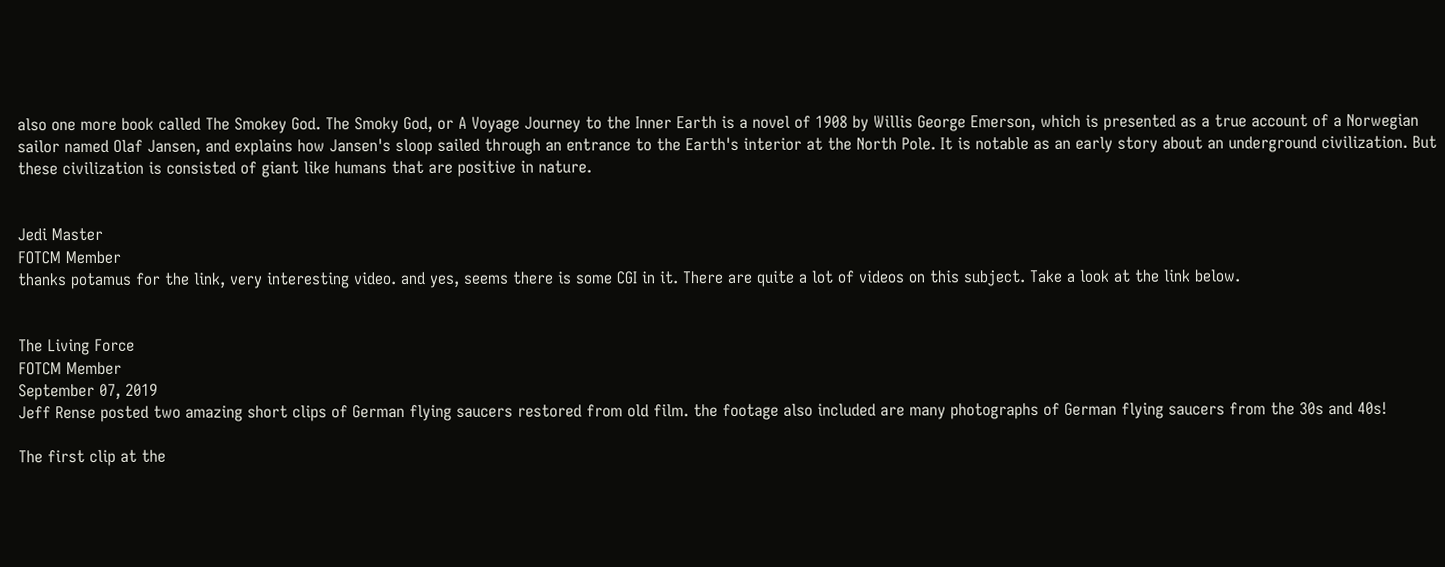also one more book called The Smokey God. The Smoky God, or A Voyage Journey to the Inner Earth is a novel of 1908 by Willis George Emerson, which is presented as a true account of a Norwegian sailor named Olaf Jansen, and explains how Jansen's sloop sailed through an entrance to the Earth's interior at the North Pole. It is notable as an early story about an underground civilization. But these civilization is consisted of giant like humans that are positive in nature.


Jedi Master
FOTCM Member
thanks potamus for the link, very interesting video. and yes, seems there is some CGI in it. There are quite a lot of videos on this subject. Take a look at the link below.


The Living Force
FOTCM Member
September 07, 2019
Jeff Rense posted two amazing short clips of German flying saucers restored from old film. the footage also included are many photographs of German flying saucers from the 30s and 40s!

The first clip at the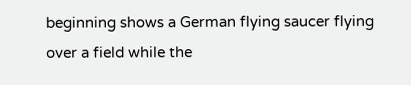beginning shows a German flying saucer flying over a field while the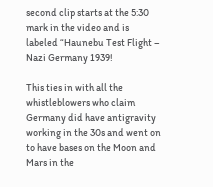second clip starts at the 5:30 mark in the video and is labeled “Haunebu Test Flight – Nazi Germany 1939!

This ties in with all the whistleblowers who claim Germany did have antigravity working in the 30s and went on to have bases on the Moon and Mars in the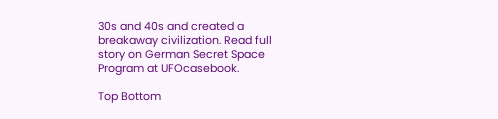30s and 40s and created a breakaway civilization. Read full story on German Secret Space Program at UFOcasebook.

Top Bottom